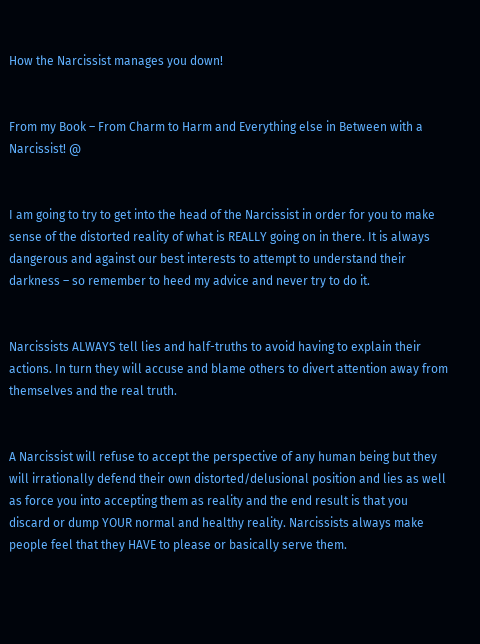How the Narcissist manages you down!


From my Book – From Charm to Harm and Everything else in Between with a Narcissist! @


I am going to try to get into the head of the Narcissist in order for you to make sense of the distorted reality of what is REALLY going on in there. It is always dangerous and against our best interests to attempt to understand their darkness – so remember to heed my advice and never try to do it.


Narcissists ALWAYS tell lies and half-truths to avoid having to explain their actions. In turn they will accuse and blame others to divert attention away from themselves and the real truth.


A Narcissist will refuse to accept the perspective of any human being but they will irrationally defend their own distorted/delusional position and lies as well as force you into accepting them as reality and the end result is that you discard or dump YOUR normal and healthy reality. Narcissists always make people feel that they HAVE to please or basically serve them.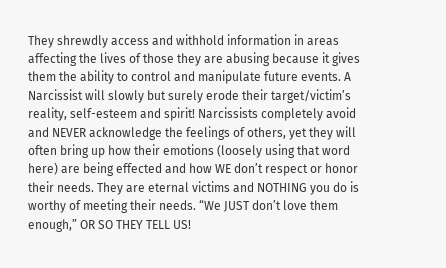They shrewdly access and withhold information in areas affecting the lives of those they are abusing because it gives them the ability to control and manipulate future events. A Narcissist will slowly but surely erode their target/victim’s reality, self-esteem and spirit! Narcissists completely avoid and NEVER acknowledge the feelings of others, yet they will often bring up how their emotions (loosely using that word here) are being effected and how WE don’t respect or honor their needs. They are eternal victims and NOTHING you do is worthy of meeting their needs. “We JUST don’t love them enough,” OR SO THEY TELL US!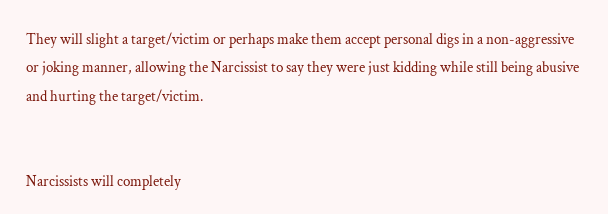They will slight a target/victim or perhaps make them accept personal digs in a non-aggressive or joking manner, allowing the Narcissist to say they were just kidding while still being abusive and hurting the target/victim.


Narcissists will completely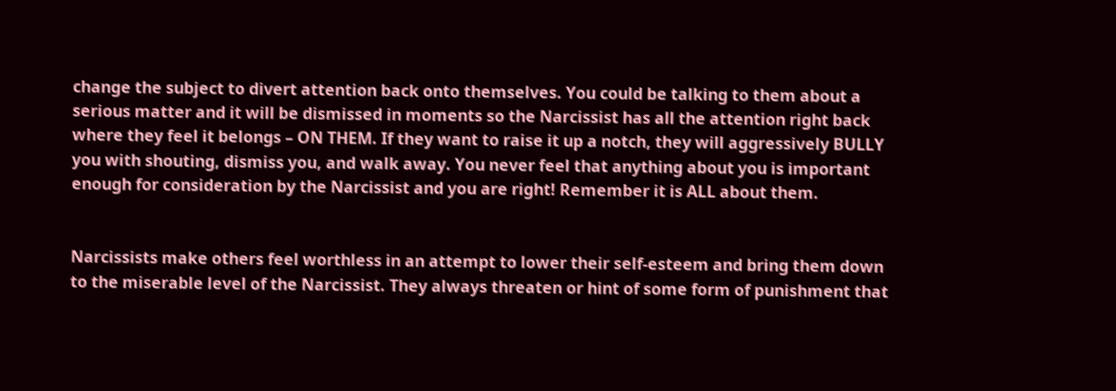change the subject to divert attention back onto themselves. You could be talking to them about a serious matter and it will be dismissed in moments so the Narcissist has all the attention right back where they feel it belongs – ON THEM. If they want to raise it up a notch, they will aggressively BULLY you with shouting, dismiss you, and walk away. You never feel that anything about you is important enough for consideration by the Narcissist and you are right! Remember it is ALL about them.


Narcissists make others feel worthless in an attempt to lower their self-esteem and bring them down to the miserable level of the Narcissist. They always threaten or hint of some form of punishment that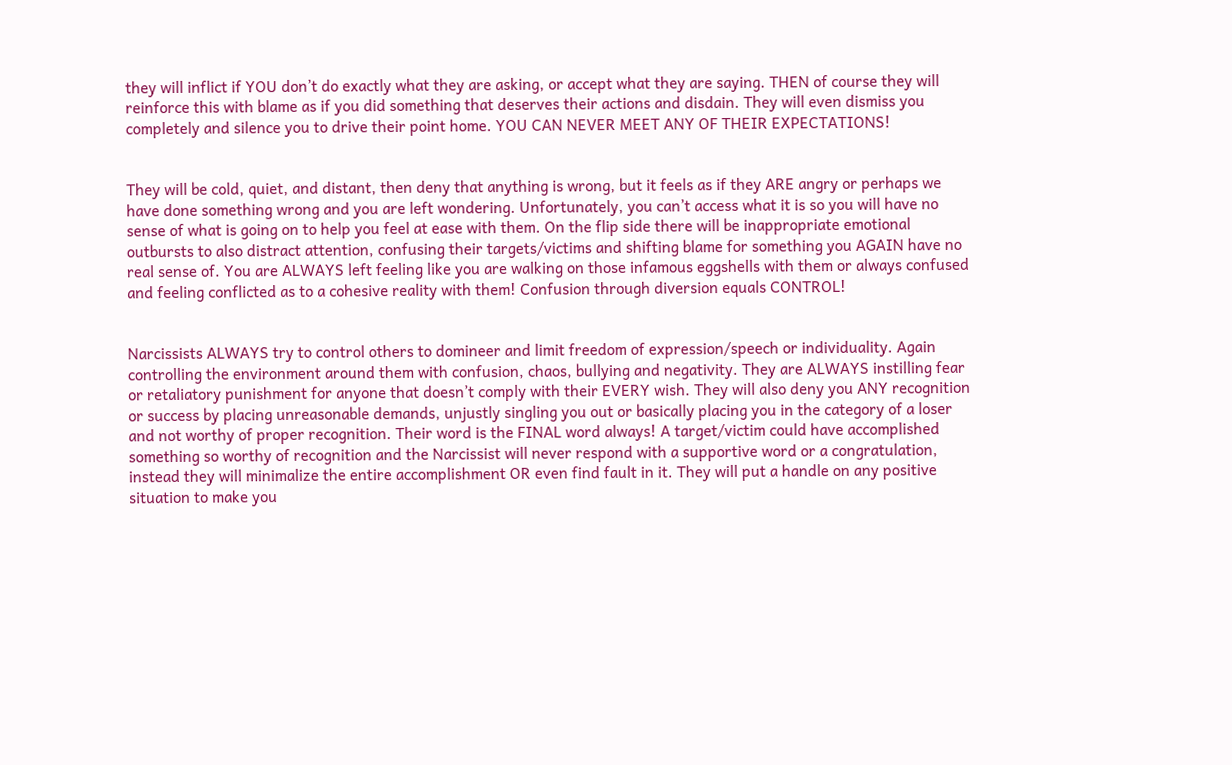they will inflict if YOU don’t do exactly what they are asking, or accept what they are saying. THEN of course they will reinforce this with blame as if you did something that deserves their actions and disdain. They will even dismiss you completely and silence you to drive their point home. YOU CAN NEVER MEET ANY OF THEIR EXPECTATIONS!


They will be cold, quiet, and distant, then deny that anything is wrong, but it feels as if they ARE angry or perhaps we have done something wrong and you are left wondering. Unfortunately, you can’t access what it is so you will have no sense of what is going on to help you feel at ease with them. On the flip side there will be inappropriate emotional outbursts to also distract attention, confusing their targets/victims and shifting blame for something you AGAIN have no real sense of. You are ALWAYS left feeling like you are walking on those infamous eggshells with them or always confused and feeling conflicted as to a cohesive reality with them! Confusion through diversion equals CONTROL!


Narcissists ALWAYS try to control others to domineer and limit freedom of expression/speech or individuality. Again controlling the environment around them with confusion, chaos, bullying and negativity. They are ALWAYS instilling fear or retaliatory punishment for anyone that doesn’t comply with their EVERY wish. They will also deny you ANY recognition or success by placing unreasonable demands, unjustly singling you out or basically placing you in the category of a loser and not worthy of proper recognition. Their word is the FINAL word always! A target/victim could have accomplished something so worthy of recognition and the Narcissist will never respond with a supportive word or a congratulation, instead they will minimalize the entire accomplishment OR even find fault in it. They will put a handle on any positive situation to make you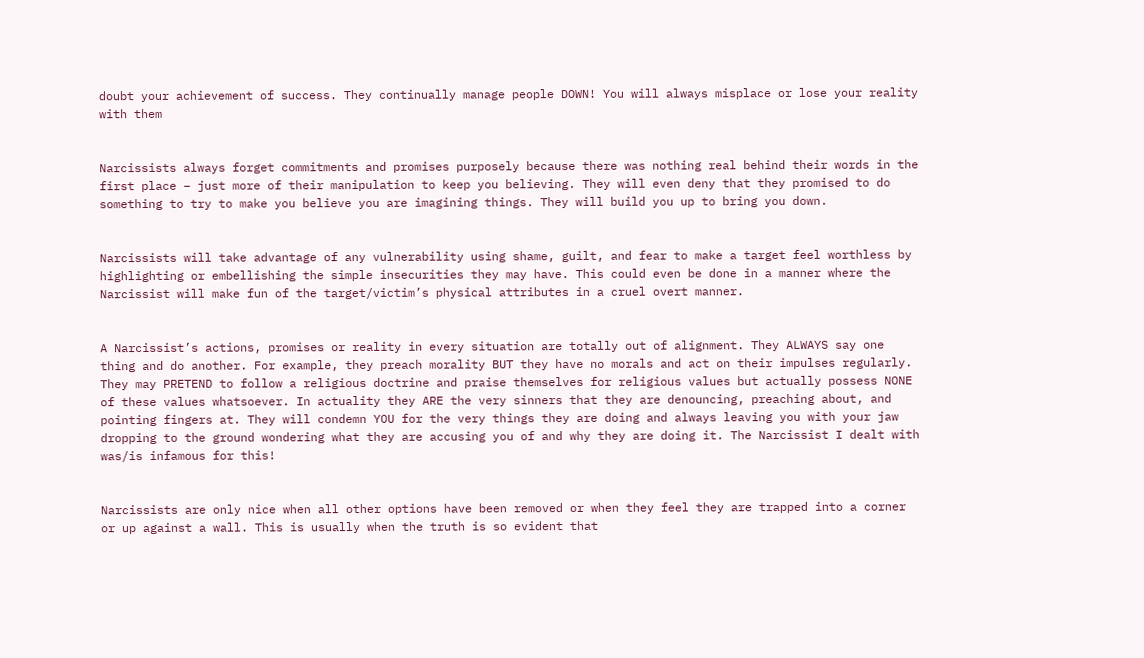doubt your achievement of success. They continually manage people DOWN! You will always misplace or lose your reality with them


Narcissists always forget commitments and promises purposely because there was nothing real behind their words in the first place – just more of their manipulation to keep you believing. They will even deny that they promised to do something to try to make you believe you are imagining things. They will build you up to bring you down.


Narcissists will take advantage of any vulnerability using shame, guilt, and fear to make a target feel worthless by highlighting or embellishing the simple insecurities they may have. This could even be done in a manner where the Narcissist will make fun of the target/victim’s physical attributes in a cruel overt manner.


A Narcissist’s actions, promises or reality in every situation are totally out of alignment. They ALWAYS say one thing and do another. For example, they preach morality BUT they have no morals and act on their impulses regularly. They may PRETEND to follow a religious doctrine and praise themselves for religious values but actually possess NONE of these values whatsoever. In actuality they ARE the very sinners that they are denouncing, preaching about, and pointing fingers at. They will condemn YOU for the very things they are doing and always leaving you with your jaw dropping to the ground wondering what they are accusing you of and why they are doing it. The Narcissist I dealt with was/is infamous for this!


Narcissists are only nice when all other options have been removed or when they feel they are trapped into a corner or up against a wall. This is usually when the truth is so evident that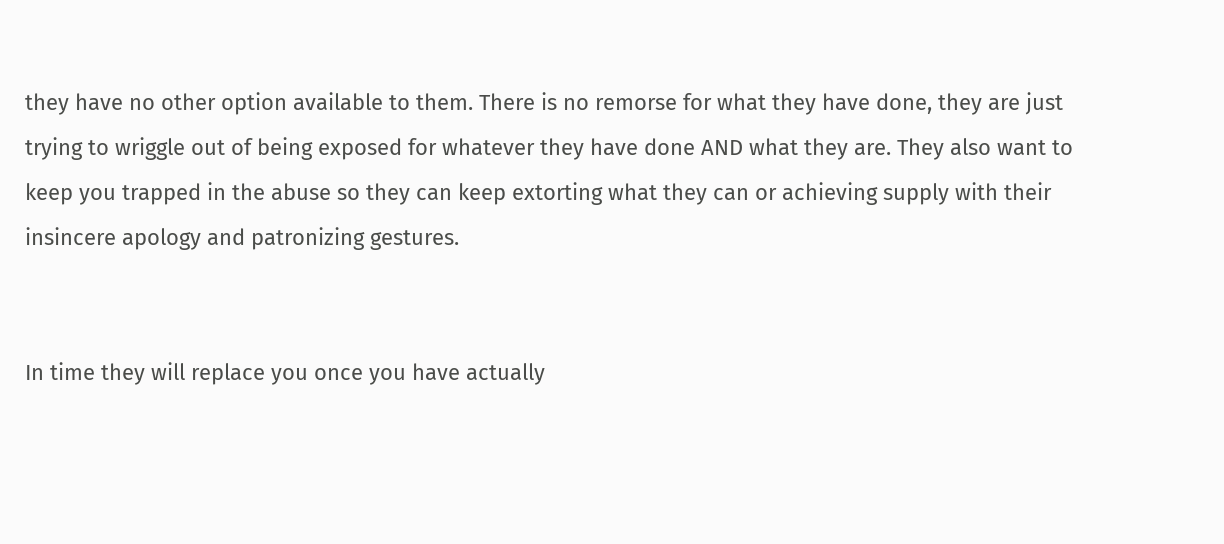they have no other option available to them. There is no remorse for what they have done, they are just trying to wriggle out of being exposed for whatever they have done AND what they are. They also want to keep you trapped in the abuse so they can keep extorting what they can or achieving supply with their insincere apology and patronizing gestures.


In time they will replace you once you have actually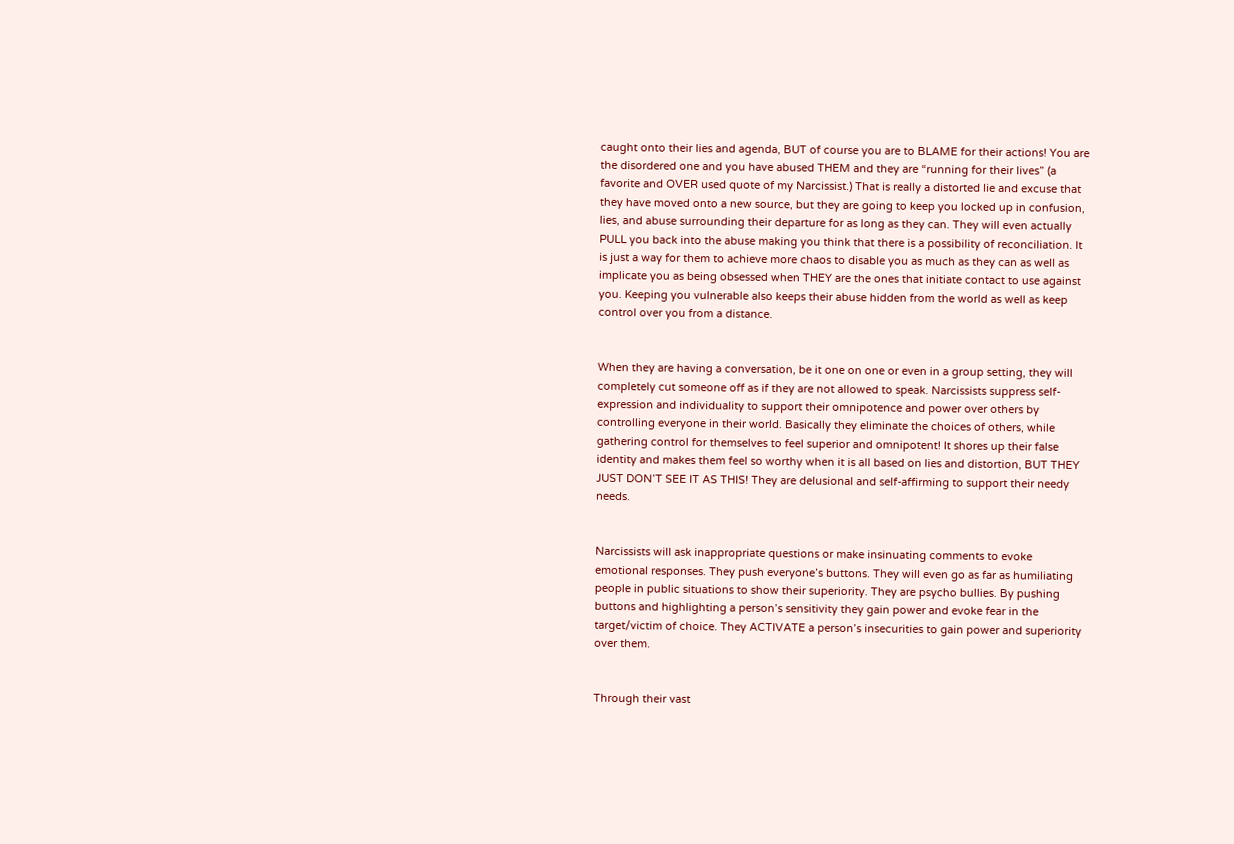caught onto their lies and agenda, BUT of course you are to BLAME for their actions! You are the disordered one and you have abused THEM and they are “running for their lives” (a favorite and OVER used quote of my Narcissist.) That is really a distorted lie and excuse that they have moved onto a new source, but they are going to keep you locked up in confusion, lies, and abuse surrounding their departure for as long as they can. They will even actually PULL you back into the abuse making you think that there is a possibility of reconciliation. It is just a way for them to achieve more chaos to disable you as much as they can as well as implicate you as being obsessed when THEY are the ones that initiate contact to use against you. Keeping you vulnerable also keeps their abuse hidden from the world as well as keep control over you from a distance.


When they are having a conversation, be it one on one or even in a group setting, they will completely cut someone off as if they are not allowed to speak. Narcissists suppress self-expression and individuality to support their omnipotence and power over others by controlling everyone in their world. Basically they eliminate the choices of others, while gathering control for themselves to feel superior and omnipotent! It shores up their false identity and makes them feel so worthy when it is all based on lies and distortion, BUT THEY JUST DON’T SEE IT AS THIS! They are delusional and self-affirming to support their needy needs.


Narcissists will ask inappropriate questions or make insinuating comments to evoke emotional responses. They push everyone’s buttons. They will even go as far as humiliating people in public situations to show their superiority. They are psycho bullies. By pushing buttons and highlighting a person’s sensitivity they gain power and evoke fear in the target/victim of choice. They ACTIVATE a person’s insecurities to gain power and superiority over them.


Through their vast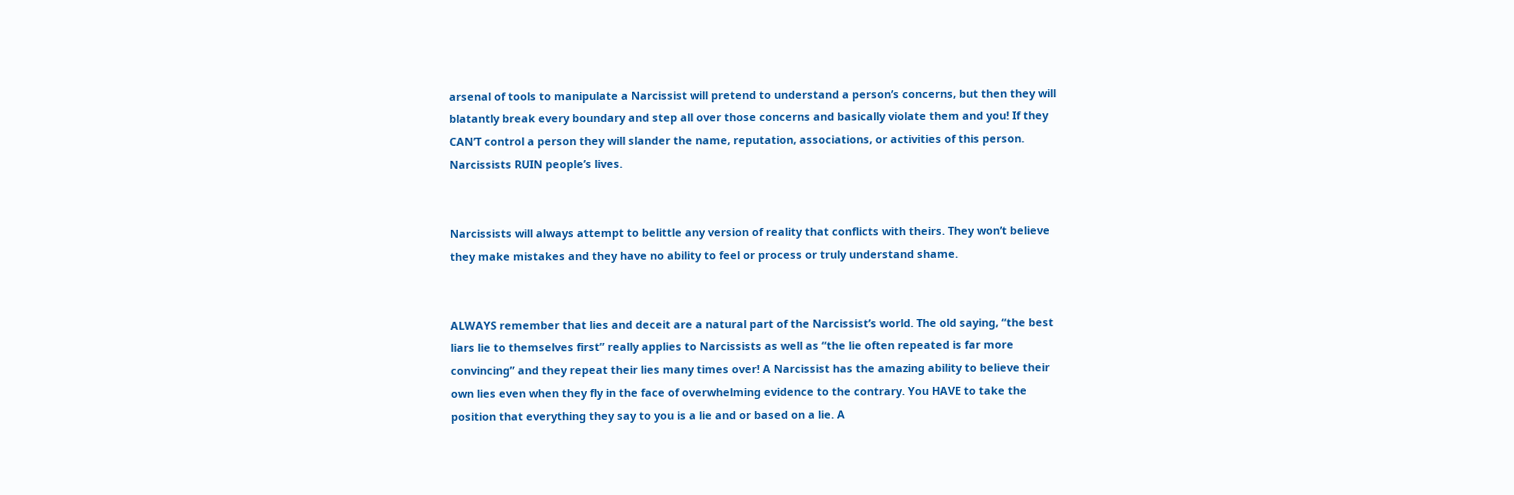arsenal of tools to manipulate a Narcissist will pretend to understand a person’s concerns, but then they will blatantly break every boundary and step all over those concerns and basically violate them and you! If they CAN’T control a person they will slander the name, reputation, associations, or activities of this person. Narcissists RUIN people’s lives.


Narcissists will always attempt to belittle any version of reality that conflicts with theirs. They won’t believe they make mistakes and they have no ability to feel or process or truly understand shame.


ALWAYS remember that lies and deceit are a natural part of the Narcissist’s world. The old saying, “the best liars lie to themselves first” really applies to Narcissists as well as “the lie often repeated is far more convincing” and they repeat their lies many times over! A Narcissist has the amazing ability to believe their own lies even when they fly in the face of overwhelming evidence to the contrary. You HAVE to take the position that everything they say to you is a lie and or based on a lie. A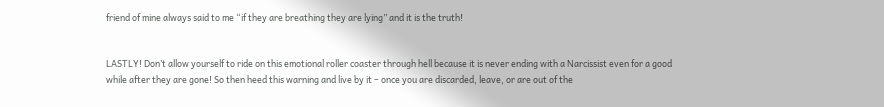friend of mine always said to me “if they are breathing they are lying” and it is the truth!


LASTLY! Don’t allow yourself to ride on this emotional roller coaster through hell because it is never ending with a Narcissist even for a good while after they are gone! So then heed this warning and live by it – once you are discarded, leave, or are out of the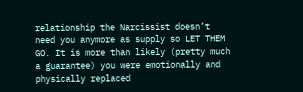relationship the Narcissist doesn’t need you anymore as supply so LET THEM GO. It is more than likely (pretty much a guarantee) you were emotionally and physically replaced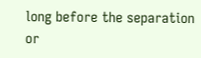long before the separation or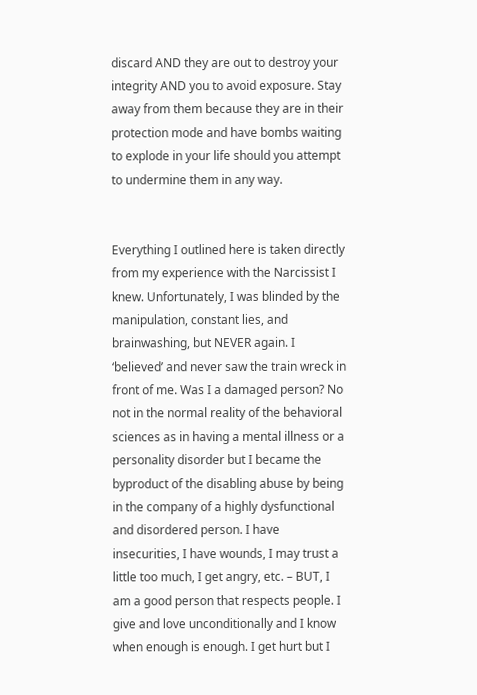discard AND they are out to destroy your integrity AND you to avoid exposure. Stay away from them because they are in their protection mode and have bombs waiting to explode in your life should you attempt to undermine them in any way.


Everything I outlined here is taken directly from my experience with the Narcissist I knew. Unfortunately, I was blinded by the manipulation, constant lies, and brainwashing, but NEVER again. I ‘believed’ and never saw the train wreck in front of me. Was I a damaged person? No not in the normal reality of the behavioral sciences as in having a mental illness or a personality disorder but I became the byproduct of the disabling abuse by being in the company of a highly dysfunctional and disordered person. I have insecurities, I have wounds, I may trust a little too much, I get angry, etc. – BUT, I am a good person that respects people. I give and love unconditionally and I know when enough is enough. I get hurt but I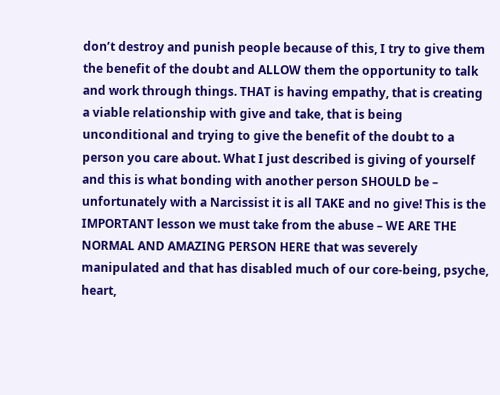don’t destroy and punish people because of this, I try to give them the benefit of the doubt and ALLOW them the opportunity to talk and work through things. THAT is having empathy, that is creating a viable relationship with give and take, that is being unconditional and trying to give the benefit of the doubt to a person you care about. What I just described is giving of yourself and this is what bonding with another person SHOULD be – unfortunately with a Narcissist it is all TAKE and no give! This is the IMPORTANT lesson we must take from the abuse – WE ARE THE NORMAL AND AMAZING PERSON HERE that was severely manipulated and that has disabled much of our core-being, psyche, heart,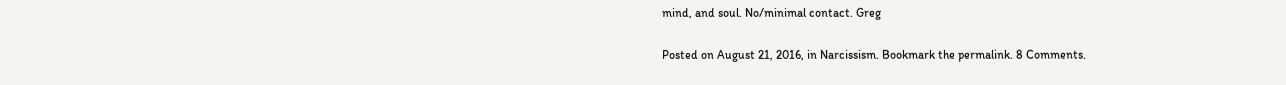mind, and soul. No/minimal contact. Greg

Posted on August 21, 2016, in Narcissism. Bookmark the permalink. 8 Comments.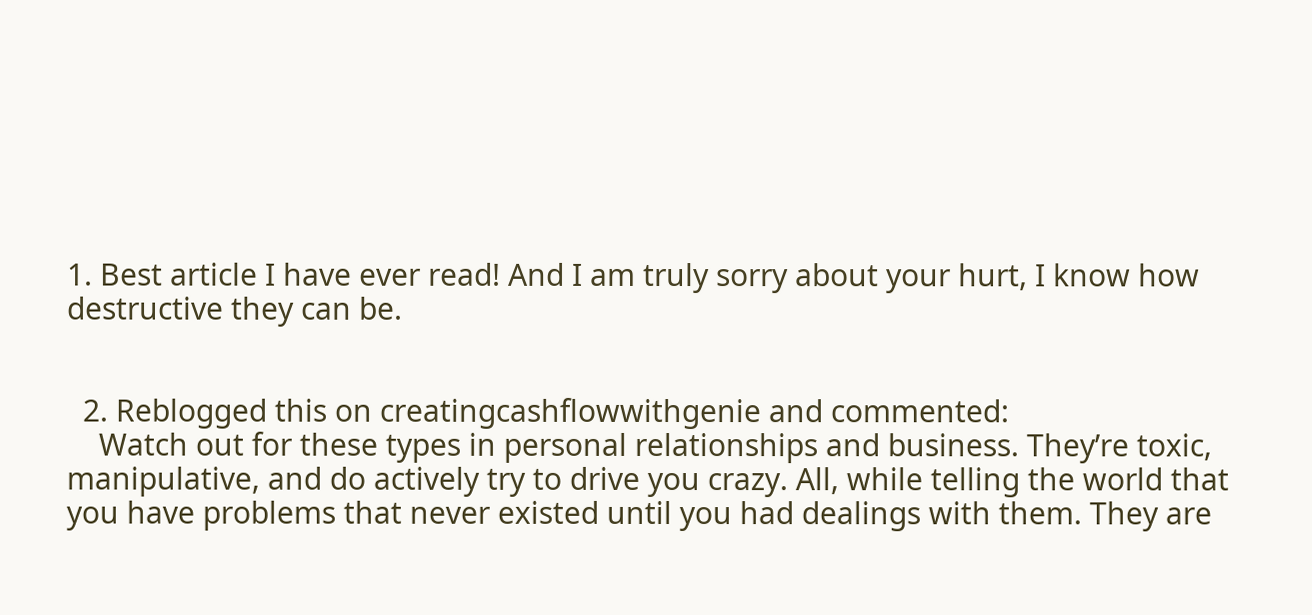1. Best article I have ever read! And I am truly sorry about your hurt, I know how destructive they can be.


  2. Reblogged this on creatingcashflowwithgenie and commented:
    Watch out for these types in personal relationships and business. They’re toxic, manipulative, and do actively try to drive you crazy. All, while telling the world that you have problems that never existed until you had dealings with them. They are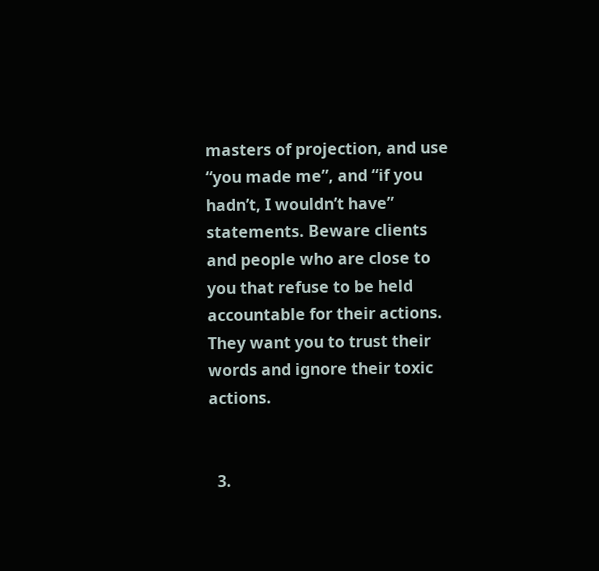masters of projection, and use “you made me”, and “if you hadn’t, I wouldn’t have” statements. Beware clients and people who are close to you that refuse to be held accountable for their actions. They want you to trust their words and ignore their toxic actions.


  3.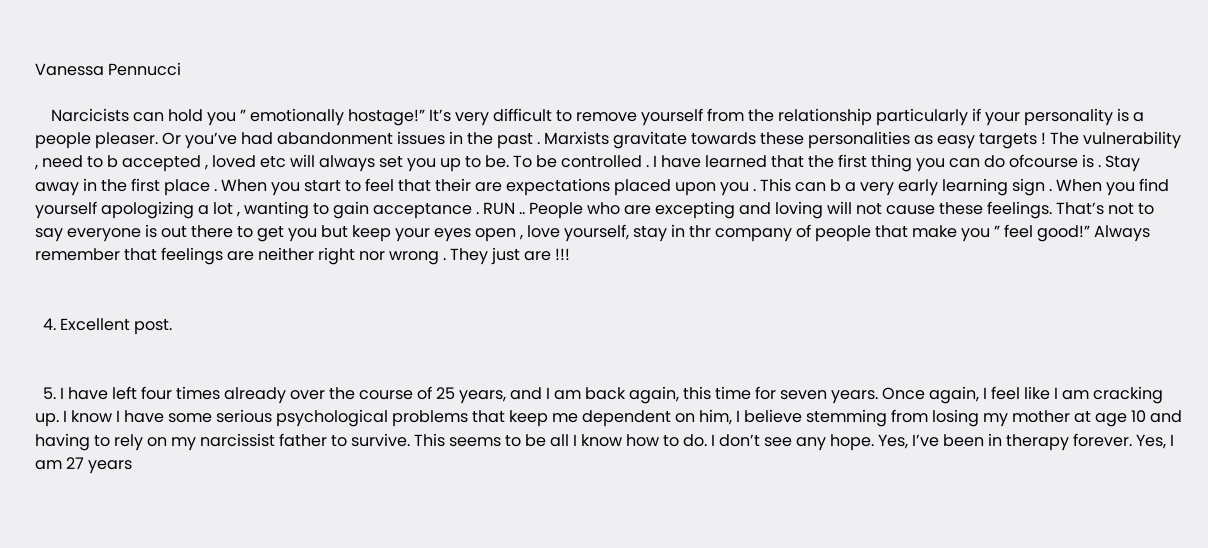Vanessa Pennucci

    Narcicists can hold you ” emotionally hostage!” It’s very difficult to remove yourself from the relationship particularly if your personality is a people pleaser. Or you’ve had abandonment issues in the past . Marxists gravitate towards these personalities as easy targets ! The vulnerability , need to b accepted , loved etc will always set you up to be. To be controlled . I have learned that the first thing you can do ofcourse is . Stay away in the first place . When you start to feel that their are expectations placed upon you . This can b a very early learning sign . When you find yourself apologizing a lot , wanting to gain acceptance . RUN .. People who are excepting and loving will not cause these feelings. That’s not to say everyone is out there to get you but keep your eyes open , love yourself, stay in thr company of people that make you ” feel good!” Always remember that feelings are neither right nor wrong . They just are !!!


  4. Excellent post.


  5. I have left four times already over the course of 25 years, and I am back again, this time for seven years. Once again, I feel like I am cracking up. I know I have some serious psychological problems that keep me dependent on him, I believe stemming from losing my mother at age 10 and having to rely on my narcissist father to survive. This seems to be all I know how to do. I don’t see any hope. Yes, I’ve been in therapy forever. Yes, I am 27 years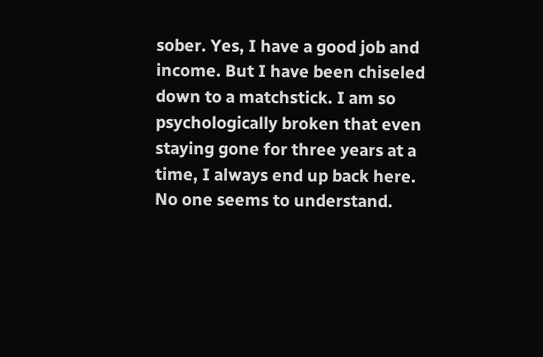sober. Yes, I have a good job and income. But I have been chiseled down to a matchstick. I am so psychologically broken that even staying gone for three years at a time, I always end up back here. No one seems to understand.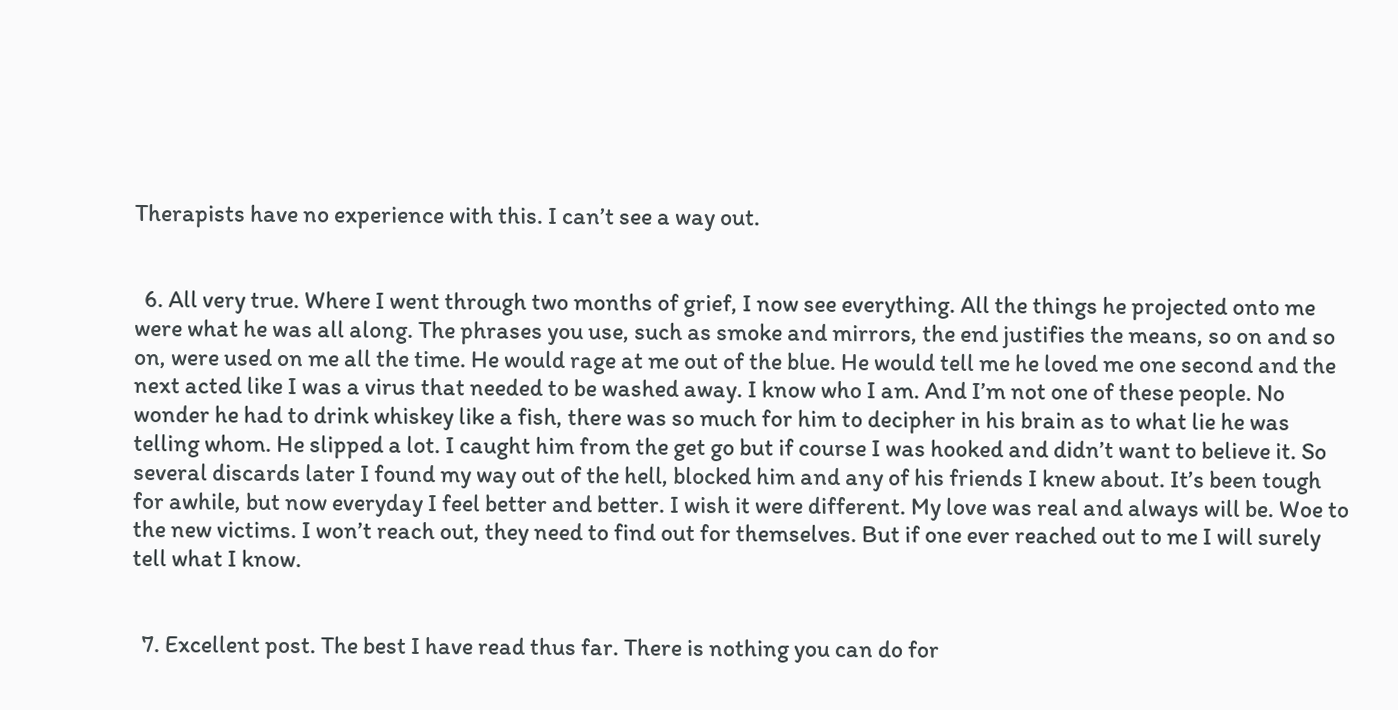Therapists have no experience with this. I can’t see a way out.


  6. All very true. Where I went through two months of grief, I now see everything. All the things he projected onto me were what he was all along. The phrases you use, such as smoke and mirrors, the end justifies the means, so on and so on, were used on me all the time. He would rage at me out of the blue. He would tell me he loved me one second and the next acted like I was a virus that needed to be washed away. I know who I am. And I’m not one of these people. No wonder he had to drink whiskey like a fish, there was so much for him to decipher in his brain as to what lie he was telling whom. He slipped a lot. I caught him from the get go but if course I was hooked and didn’t want to believe it. So several discards later I found my way out of the hell, blocked him and any of his friends I knew about. It’s been tough for awhile, but now everyday I feel better and better. I wish it were different. My love was real and always will be. Woe to the new victims. I won’t reach out, they need to find out for themselves. But if one ever reached out to me I will surely tell what I know.


  7. Excellent post. The best I have read thus far. There is nothing you can do for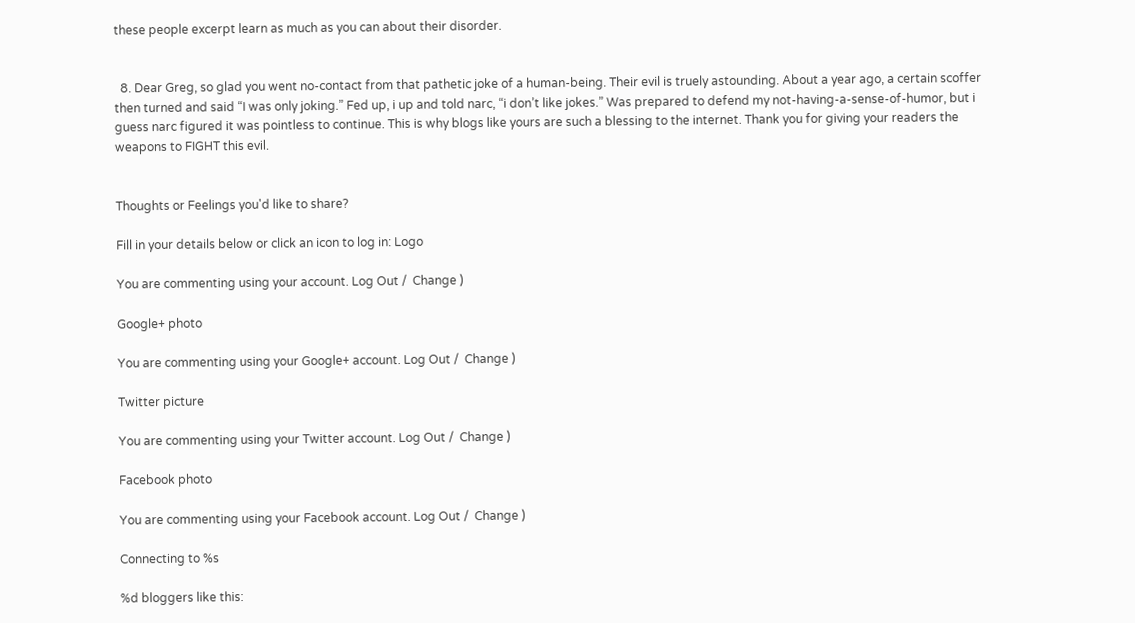these people excerpt learn as much as you can about their disorder.


  8. Dear Greg, so glad you went no-contact from that pathetic joke of a human-being. Their evil is truely astounding. About a year ago, a certain scoffer then turned and said “I was only joking.” Fed up, i up and told narc, “i don’t like jokes.” Was prepared to defend my not-having-a-sense-of-humor, but i guess narc figured it was pointless to continue. This is why blogs like yours are such a blessing to the internet. Thank you for giving your readers the weapons to FIGHT this evil.


Thoughts or Feelings you'd like to share?

Fill in your details below or click an icon to log in: Logo

You are commenting using your account. Log Out /  Change )

Google+ photo

You are commenting using your Google+ account. Log Out /  Change )

Twitter picture

You are commenting using your Twitter account. Log Out /  Change )

Facebook photo

You are commenting using your Facebook account. Log Out /  Change )

Connecting to %s

%d bloggers like this: